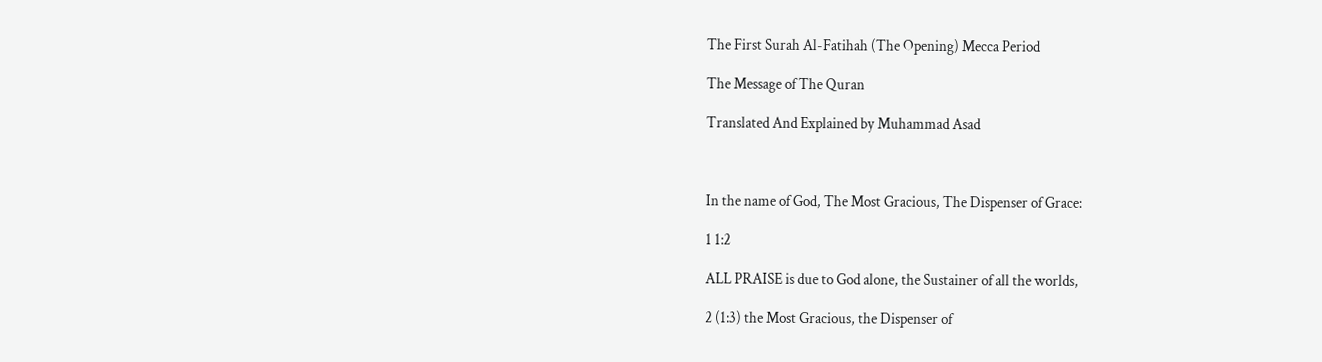The First Surah Al-Fatihah (The Opening) Mecca Period

The Message of The Quran

Translated And Explained by Muhammad Asad



In the name of God, The Most Gracious, The Dispenser of Grace:

1 1:2

ALL PRAISE is due to God alone, the Sustainer of all the worlds,

2 (1:3) the Most Gracious, the Dispenser of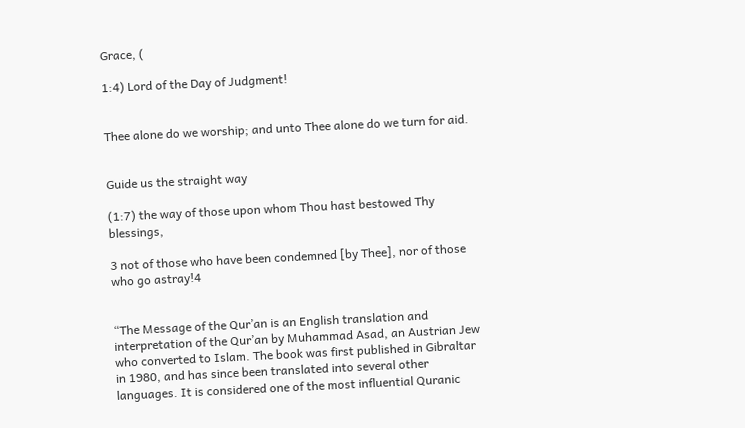Grace, (

1:4) Lord of the Day of Judgment!


Thee alone do we worship; and unto Thee alone do we turn for aid.


Guide us the straight way

(1:7) the way of those upon whom Thou hast bestowed Thy blessings,

3 not of those who have been condemned [by Thee], nor of those who go astray!4


“The Message of the Qur’an is an English translation and interpretation of the Qur’an by Muhammad Asad, an Austrian Jew who converted to Islam. The book was first published in Gibraltar in 1980, and has since been translated into several other languages. It is considered one of the most influential Quranic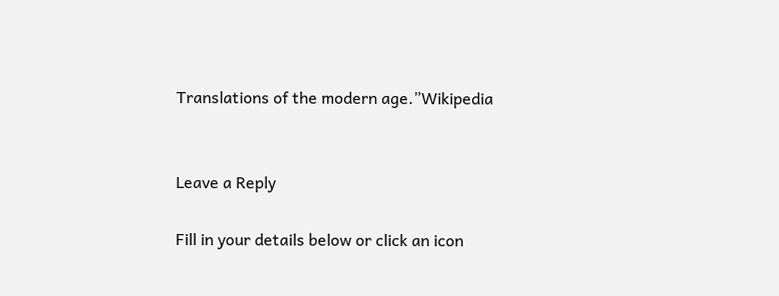Translations of the modern age.”Wikipedia


Leave a Reply

Fill in your details below or click an icon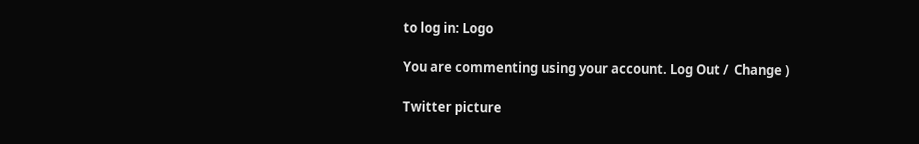to log in: Logo

You are commenting using your account. Log Out /  Change )

Twitter picture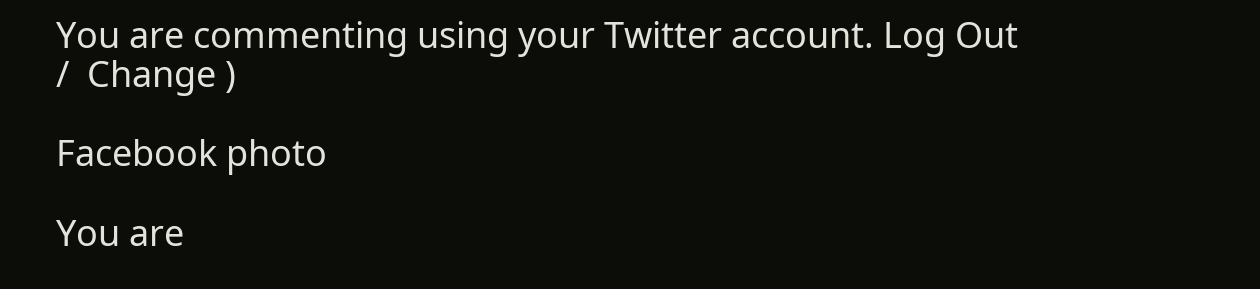You are commenting using your Twitter account. Log Out /  Change )

Facebook photo

You are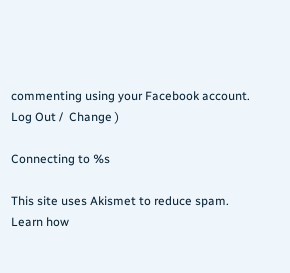commenting using your Facebook account. Log Out /  Change )

Connecting to %s

This site uses Akismet to reduce spam. Learn how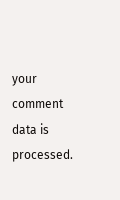your comment data is processed.